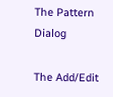The Pattern Dialog

The Add/Edit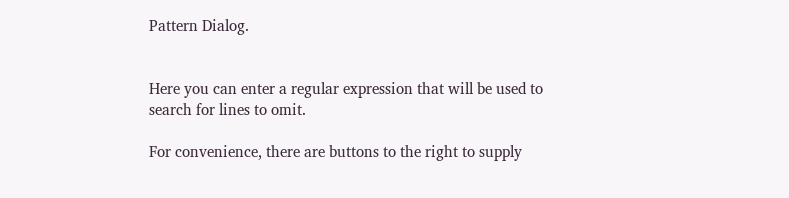Pattern Dialog.


Here you can enter a regular expression that will be used to search for lines to omit.

For convenience, there are buttons to the right to supply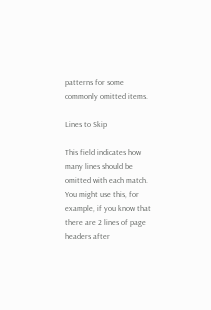patterns for some commonly omitted items.

Lines to Skip

This field indicates how many lines should be omitted with each match. You might use this, for example, if you know that there are 2 lines of page headers after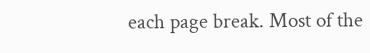each page break. Most of the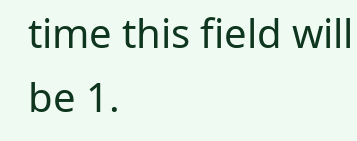time this field will be 1.